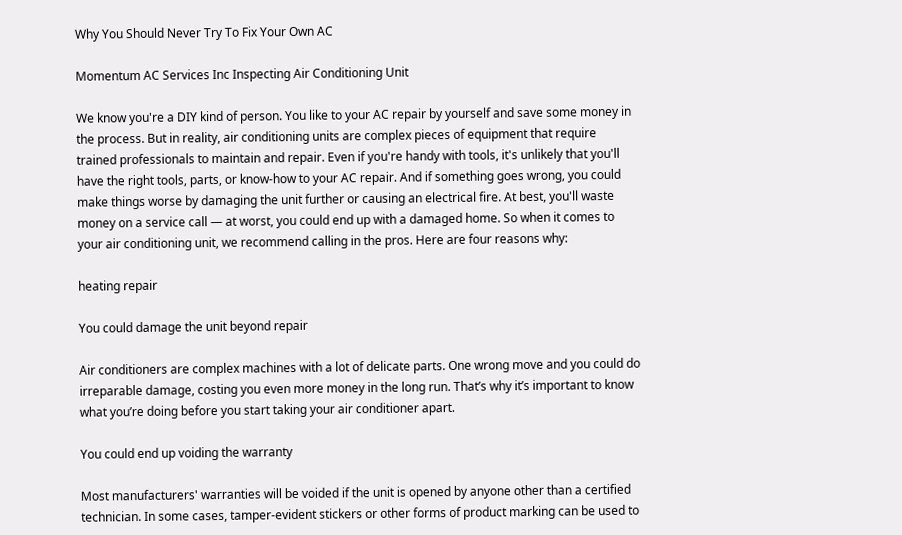Why You Should Never Try To Fix Your Own AC

Momentum AC Services Inc Inspecting Air Conditioning Unit

We know you're a DIY kind of person. You like to your AC repair by yourself and save some money in the process. But in reality, air conditioning units are complex pieces of equipment that require trained professionals to maintain and repair. Even if you're handy with tools, it's unlikely that you'll have the right tools, parts, or know-how to your AC repair. And if something goes wrong, you could make things worse by damaging the unit further or causing an electrical fire. At best, you'll waste money on a service call — at worst, you could end up with a damaged home. So when it comes to your air conditioning unit, we recommend calling in the pros. Here are four reasons why:

heating repair

You could damage the unit beyond repair

Air conditioners are complex machines with a lot of delicate parts. One wrong move and you could do irreparable damage, costing you even more money in the long run. That’s why it’s important to know what you’re doing before you start taking your air conditioner apart.

You could end up voiding the warranty

Most manufacturers' warranties will be voided if the unit is opened by anyone other than a certified technician. In some cases, tamper-evident stickers or other forms of product marking can be used to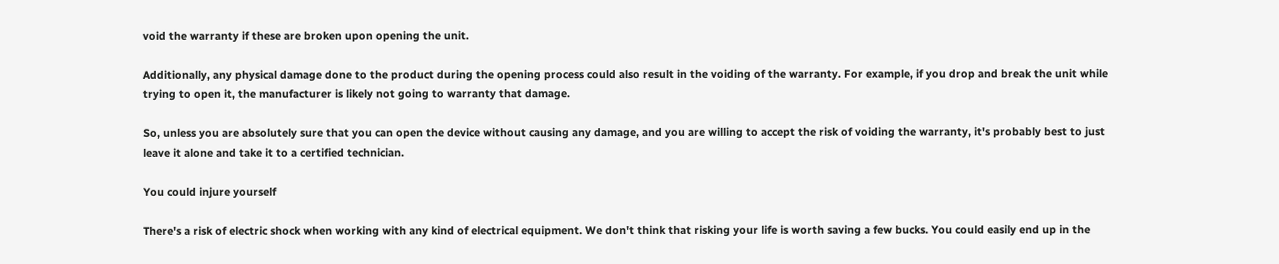void the warranty if these are broken upon opening the unit.

Additionally, any physical damage done to the product during the opening process could also result in the voiding of the warranty. For example, if you drop and break the unit while trying to open it, the manufacturer is likely not going to warranty that damage.

So, unless you are absolutely sure that you can open the device without causing any damage, and you are willing to accept the risk of voiding the warranty, it's probably best to just leave it alone and take it to a certified technician.

You could injure yourself

There's a risk of electric shock when working with any kind of electrical equipment. We don't think that risking your life is worth saving a few bucks. You could easily end up in the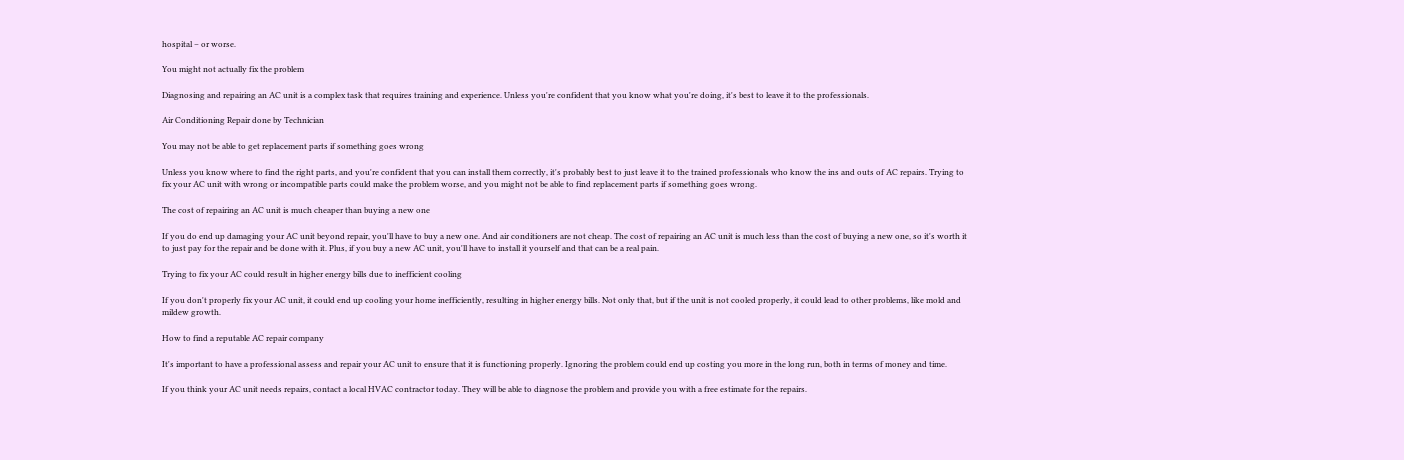hospital – or worse.

You might not actually fix the problem

Diagnosing and repairing an AC unit is a complex task that requires training and experience. Unless you're confident that you know what you're doing, it's best to leave it to the professionals.

Air Conditioning Repair done by Technician

You may not be able to get replacement parts if something goes wrong

Unless you know where to find the right parts, and you're confident that you can install them correctly, it's probably best to just leave it to the trained professionals who know the ins and outs of AC repairs. Trying to fix your AC unit with wrong or incompatible parts could make the problem worse, and you might not be able to find replacement parts if something goes wrong.

The cost of repairing an AC unit is much cheaper than buying a new one

If you do end up damaging your AC unit beyond repair, you'll have to buy a new one. And air conditioners are not cheap. The cost of repairing an AC unit is much less than the cost of buying a new one, so it's worth it to just pay for the repair and be done with it. Plus, if you buy a new AC unit, you'll have to install it yourself and that can be a real pain.

Trying to fix your AC could result in higher energy bills due to inefficient cooling

If you don't properly fix your AC unit, it could end up cooling your home inefficiently, resulting in higher energy bills. Not only that, but if the unit is not cooled properly, it could lead to other problems, like mold and mildew growth.

How to find a reputable AC repair company

It's important to have a professional assess and repair your AC unit to ensure that it is functioning properly. Ignoring the problem could end up costing you more in the long run, both in terms of money and time.

If you think your AC unit needs repairs, contact a local HVAC contractor today. They will be able to diagnose the problem and provide you with a free estimate for the repairs.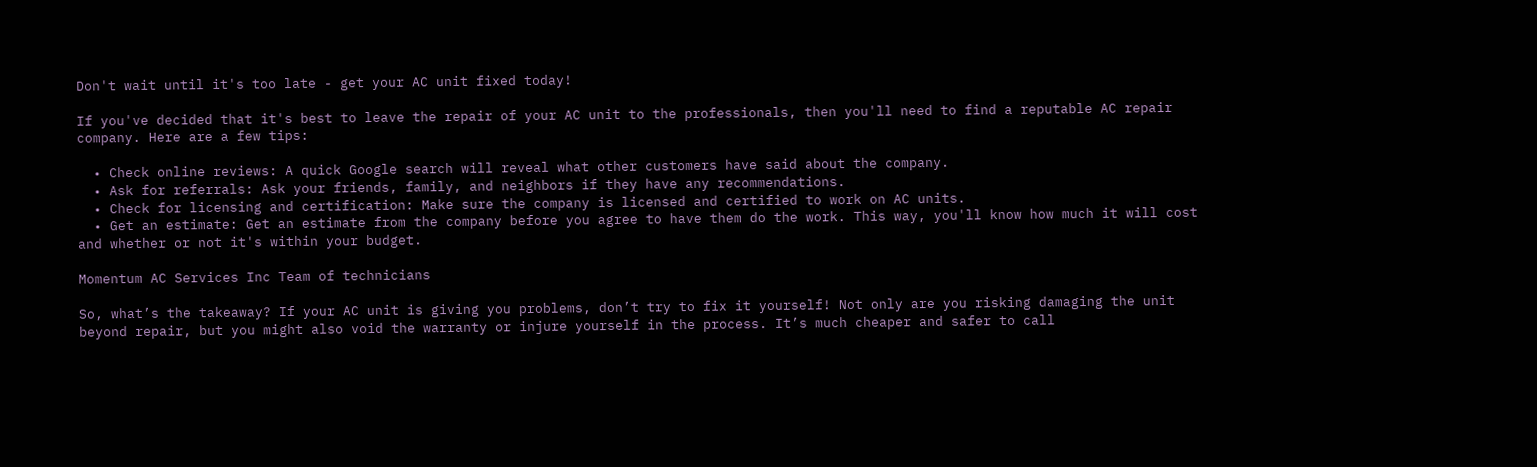Don't wait until it's too late - get your AC unit fixed today!

If you've decided that it's best to leave the repair of your AC unit to the professionals, then you'll need to find a reputable AC repair company. Here are a few tips:

  • Check online reviews: A quick Google search will reveal what other customers have said about the company.
  • Ask for referrals: Ask your friends, family, and neighbors if they have any recommendations.
  • Check for licensing and certification: Make sure the company is licensed and certified to work on AC units.
  • Get an estimate: Get an estimate from the company before you agree to have them do the work. This way, you'll know how much it will cost and whether or not it's within your budget.

Momentum AC Services Inc Team of technicians

So, what’s the takeaway? If your AC unit is giving you problems, don’t try to fix it yourself! Not only are you risking damaging the unit beyond repair, but you might also void the warranty or injure yourself in the process. It’s much cheaper and safer to call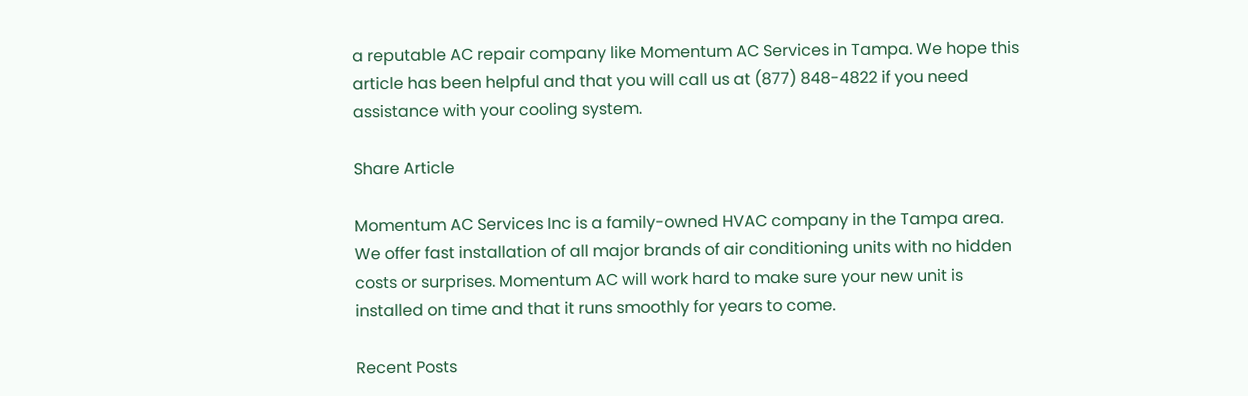a reputable AC repair company like Momentum AC Services in Tampa. We hope this article has been helpful and that you will call us at (877) 848-4822 if you need assistance with your cooling system.

Share Article

Momentum AC Services Inc is a family-owned HVAC company in the Tampa area. We offer fast installation of all major brands of air conditioning units with no hidden costs or surprises. Momentum AC will work hard to make sure your new unit is installed on time and that it runs smoothly for years to come.

Recent Posts